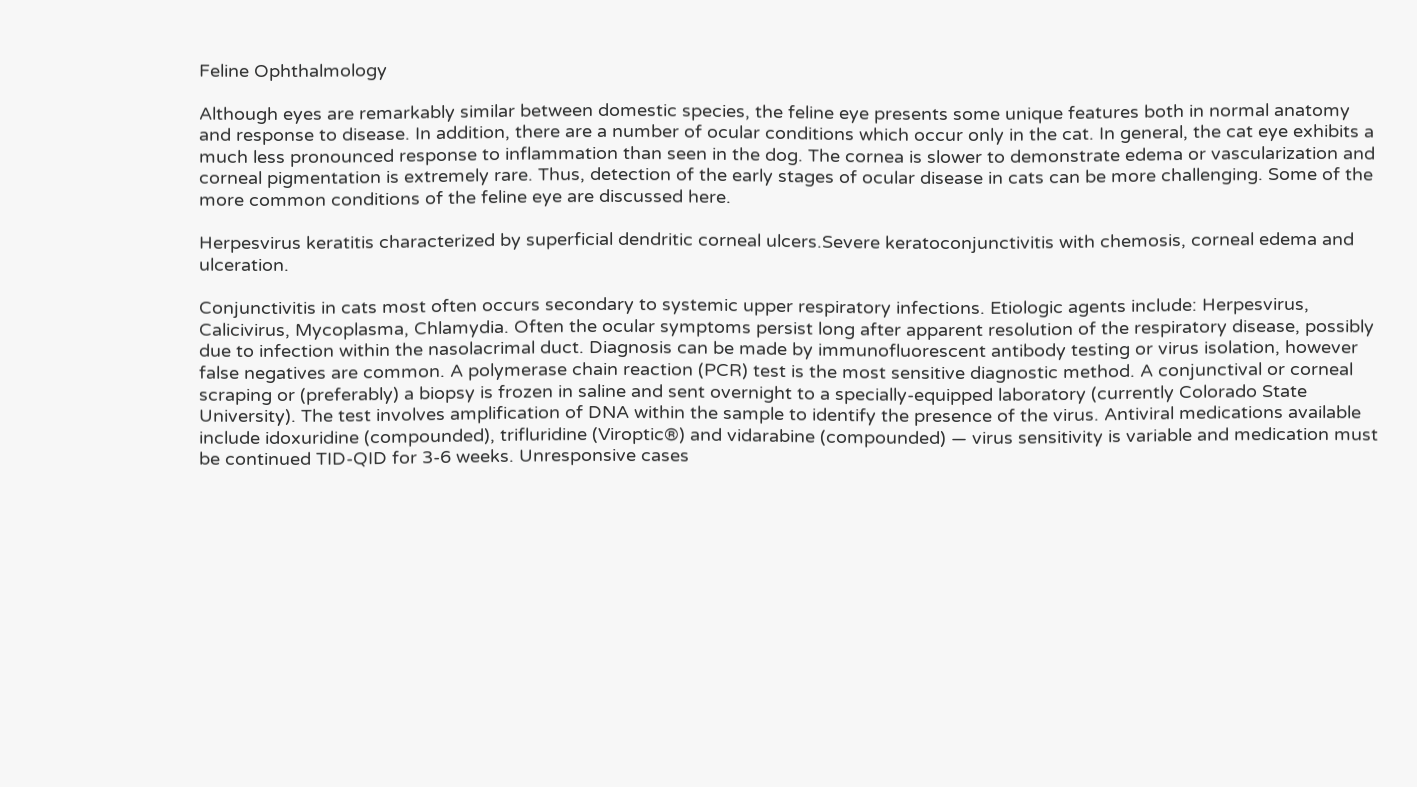Feline Ophthalmology

Although eyes are remarkably similar between domestic species, the feline eye presents some unique features both in normal anatomy and response to disease. In addition, there are a number of ocular conditions which occur only in the cat. In general, the cat eye exhibits a much less pronounced response to inflammation than seen in the dog. The cornea is slower to demonstrate edema or vascularization and corneal pigmentation is extremely rare. Thus, detection of the early stages of ocular disease in cats can be more challenging. Some of the more common conditions of the feline eye are discussed here.

Herpesvirus keratitis characterized by superficial dendritic corneal ulcers.Severe keratoconjunctivitis with chemosis, corneal edema and ulceration.

Conjunctivitis in cats most often occurs secondary to systemic upper respiratory infections. Etiologic agents include: Herpesvirus, Calicivirus, Mycoplasma, Chlamydia. Often the ocular symptoms persist long after apparent resolution of the respiratory disease, possibly due to infection within the nasolacrimal duct. Diagnosis can be made by immunofluorescent antibody testing or virus isolation, however false negatives are common. A polymerase chain reaction (PCR) test is the most sensitive diagnostic method. A conjunctival or corneal scraping or (preferably) a biopsy is frozen in saline and sent overnight to a specially-equipped laboratory (currently Colorado State University). The test involves amplification of DNA within the sample to identify the presence of the virus. Antiviral medications available include idoxuridine (compounded), trifluridine (Viroptic®) and vidarabine (compounded) — virus sensitivity is variable and medication must be continued TID-QID for 3-6 weeks. Unresponsive cases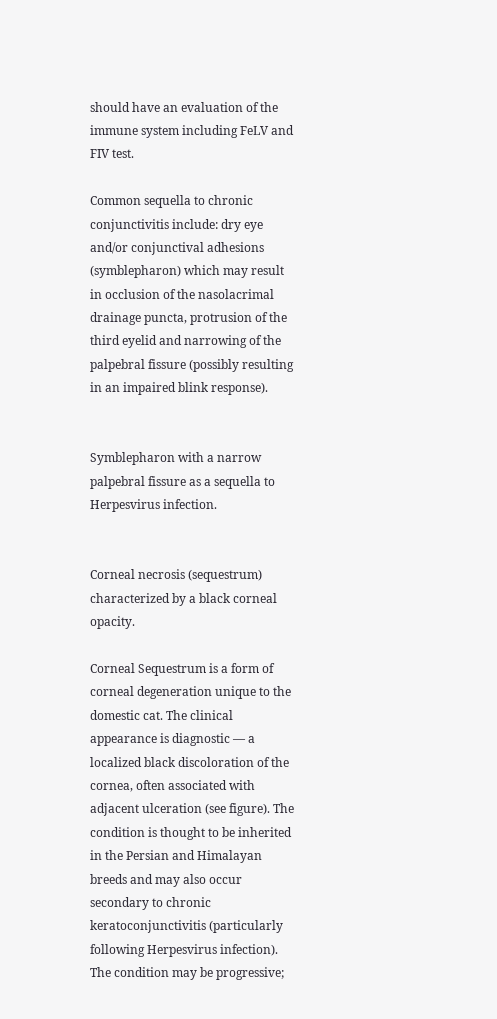should have an evaluation of the immune system including FeLV and FIV test.

Common sequella to chronic conjunctivitis include: dry eye and/or conjunctival adhesions (symblepharon) which may result in occlusion of the nasolacrimal drainage puncta, protrusion of the third eyelid and narrowing of the palpebral fissure (possibly resulting in an impaired blink response).


Symblepharon with a narrow palpebral fissure as a sequella to Herpesvirus infection.


Corneal necrosis (sequestrum) characterized by a black corneal opacity.

Corneal Sequestrum is a form of corneal degeneration unique to the domestic cat. The clinical appearance is diagnostic — a localized black discoloration of the cornea, often associated with adjacent ulceration (see figure). The condition is thought to be inherited in the Persian and Himalayan breeds and may also occur secondary to chronic keratoconjunctivitis (particularly following Herpesvirus infection). The condition may be progressive;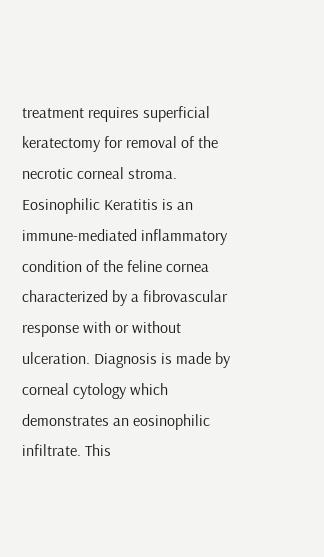treatment requires superficial keratectomy for removal of the necrotic corneal stroma.
Eosinophilic Keratitis is an immune-mediated inflammatory condition of the feline cornea characterized by a fibrovascular response with or without ulceration. Diagnosis is made by corneal cytology which demonstrates an eosinophilic infiltrate. This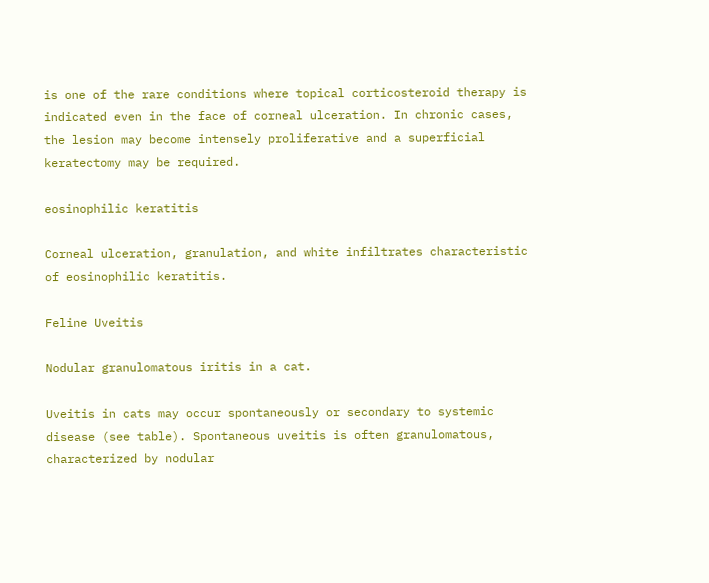is one of the rare conditions where topical corticosteroid therapy is indicated even in the face of corneal ulceration. In chronic cases, the lesion may become intensely proliferative and a superficial keratectomy may be required.

eosinophilic keratitis

Corneal ulceration, granulation, and white infiltrates characteristic of eosinophilic keratitis.

Feline Uveitis

Nodular granulomatous iritis in a cat.

Uveitis in cats may occur spontaneously or secondary to systemic disease (see table). Spontaneous uveitis is often granulomatous, characterized by nodular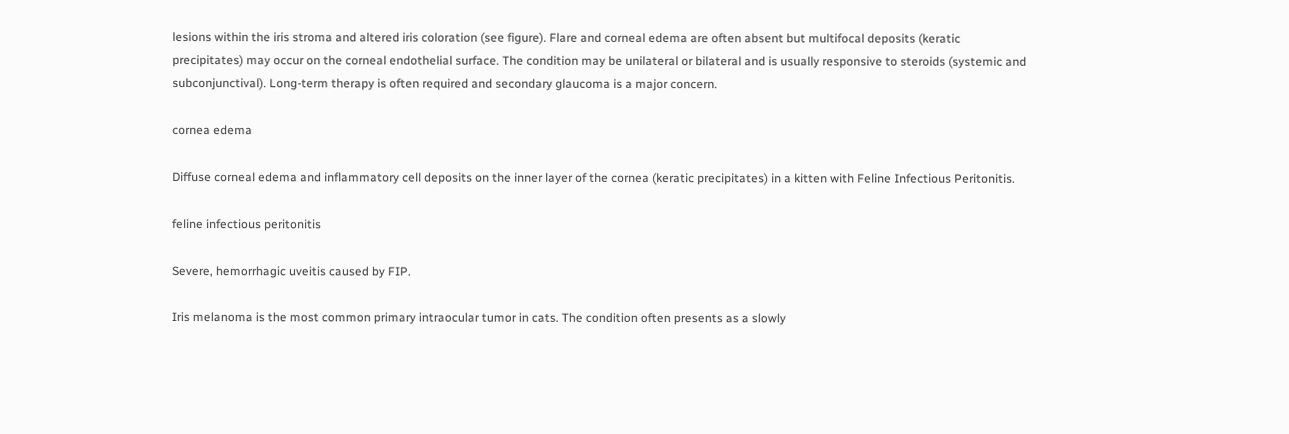lesions within the iris stroma and altered iris coloration (see figure). Flare and corneal edema are often absent but multifocal deposits (keratic precipitates) may occur on the corneal endothelial surface. The condition may be unilateral or bilateral and is usually responsive to steroids (systemic and subconjunctival). Long-term therapy is often required and secondary glaucoma is a major concern.

cornea edema

Diffuse corneal edema and inflammatory cell deposits on the inner layer of the cornea (keratic precipitates) in a kitten with Feline Infectious Peritonitis.

feline infectious peritonitis

Severe, hemorrhagic uveitis caused by FIP.

Iris melanoma is the most common primary intraocular tumor in cats. The condition often presents as a slowly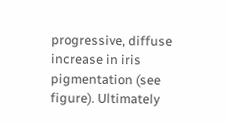progressive, diffuse increase in iris pigmentation (see figure). Ultimately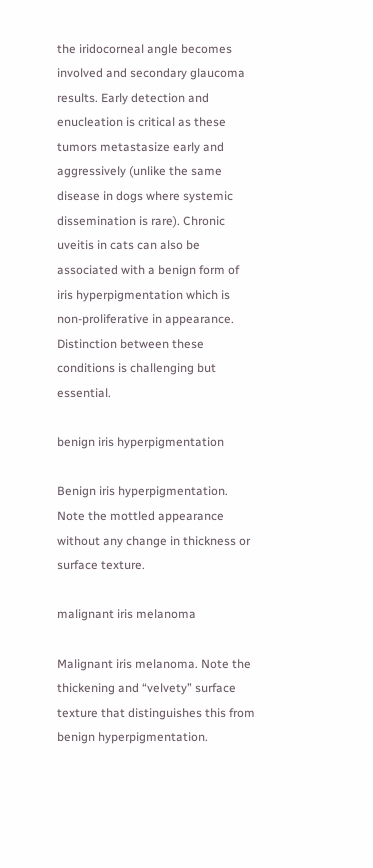the iridocorneal angle becomes involved and secondary glaucoma results. Early detection and enucleation is critical as these tumors metastasize early and aggressively (unlike the same disease in dogs where systemic dissemination is rare). Chronic uveitis in cats can also be associated with a benign form of iris hyperpigmentation which is non-proliferative in appearance. Distinction between these conditions is challenging but essential.

benign iris hyperpigmentation

Benign iris hyperpigmentation. Note the mottled appearance without any change in thickness or surface texture.

malignant iris melanoma

Malignant iris melanoma. Note the thickening and “velvety” surface texture that distinguishes this from benign hyperpigmentation.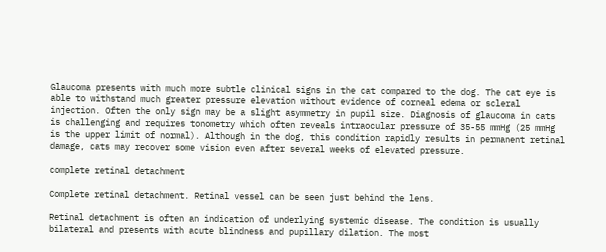Glaucoma presents with much more subtle clinical signs in the cat compared to the dog. The cat eye is able to withstand much greater pressure elevation without evidence of corneal edema or scleral injection. Often the only sign may be a slight asymmetry in pupil size. Diagnosis of glaucoma in cats is challenging and requires tonometry which often reveals intraocular pressure of 35-55 mmHg (25 mmHg is the upper limit of normal). Although in the dog, this condition rapidly results in permanent retinal damage, cats may recover some vision even after several weeks of elevated pressure.

complete retinal detachment

Complete retinal detachment. Retinal vessel can be seen just behind the lens.

Retinal detachment is often an indication of underlying systemic disease. The condition is usually bilateral and presents with acute blindness and pupillary dilation. The most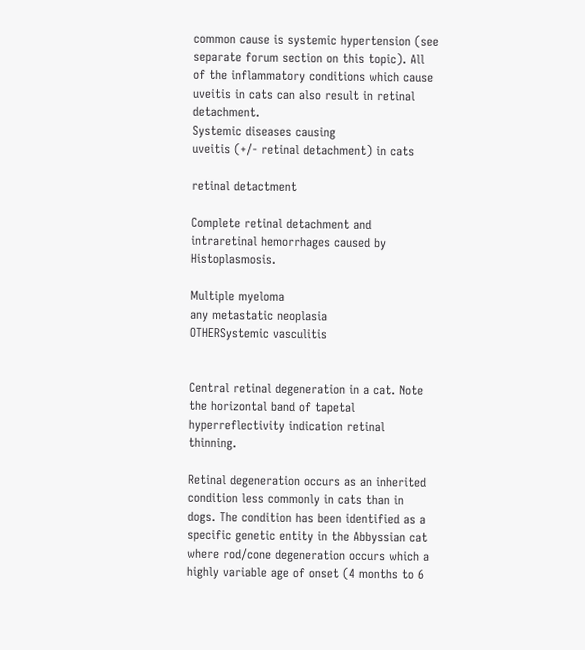common cause is systemic hypertension (see separate forum section on this topic). All of the inflammatory conditions which cause uveitis in cats can also result in retinal detachment.
Systemic diseases causing
uveitis (+/- retinal detachment) in cats

retinal detactment

Complete retinal detachment and intraretinal hemorrhages caused by Histoplasmosis.

Multiple myeloma
any metastatic neoplasia
OTHERSystemic vasculitis


Central retinal degeneration in a cat. Note the horizontal band of tapetal hyperreflectivity indication retinal thinning.

Retinal degeneration occurs as an inherited condition less commonly in cats than in dogs. The condition has been identified as a specific genetic entity in the Abbyssian cat where rod/cone degeneration occurs which a highly variable age of onset (4 months to 6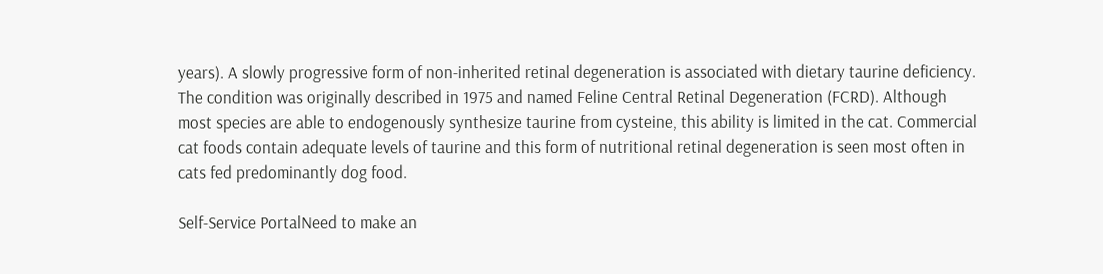years). A slowly progressive form of non-inherited retinal degeneration is associated with dietary taurine deficiency. The condition was originally described in 1975 and named Feline Central Retinal Degeneration (FCRD). Although most species are able to endogenously synthesize taurine from cysteine, this ability is limited in the cat. Commercial cat foods contain adequate levels of taurine and this form of nutritional retinal degeneration is seen most often in cats fed predominantly dog food.

Self-Service PortalNeed to make an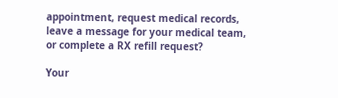appointment, request medical records, leave a message for your medical team, or complete a RX refill request?

Your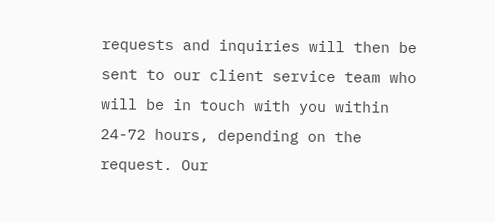requests and inquiries will then be sent to our client service team who will be in touch with you within 24-72 hours, depending on the request. Our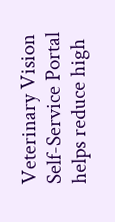Veterinary Vision Self-Service Portal helps reduce high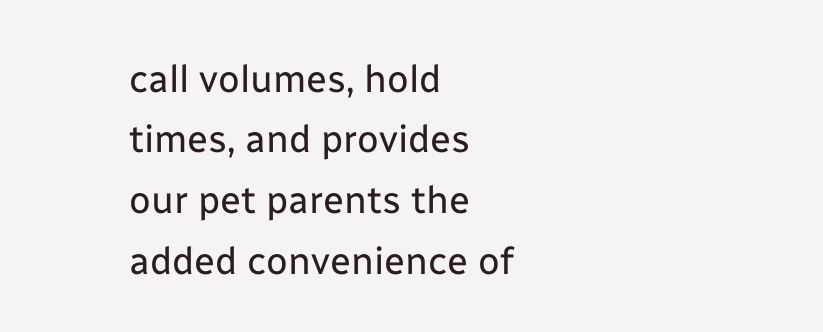call volumes, hold times, and provides our pet parents the added convenience of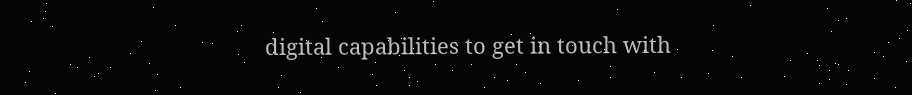digital capabilities to get in touch with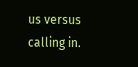us versus calling in.